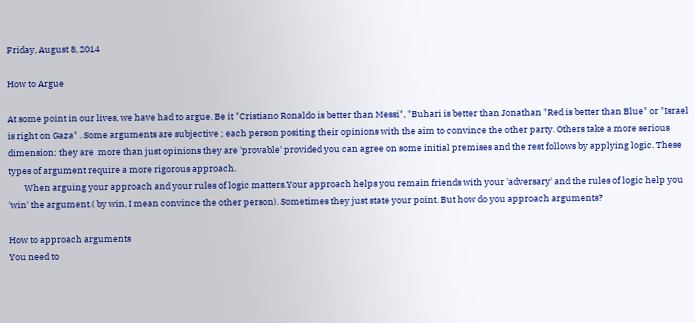Friday, August 8, 2014

How to Argue

At some point in our lives, we have had to argue. Be it "Cristiano Ronaldo is better than Messi", "Buhari is better than Jonathan "Red is better than Blue" or "Israel is right on Gaza" . Some arguments are subjective ; each person positing their opinions with the aim to convince the other party. Others take a more serious dimension; they are  more than just opinions they are 'provable' provided you can agree on some initial premises and the rest follows by applying logic. These types of argument require a more rigorous approach.
        When arguing your approach and your rules of logic matters.Your approach helps you remain friends with your 'adversary' and the rules of logic help you 'win' the argument.( by win, I mean convince the other person). Sometimes they just state your point. But how do you approach arguments?

How to approach arguments
You need to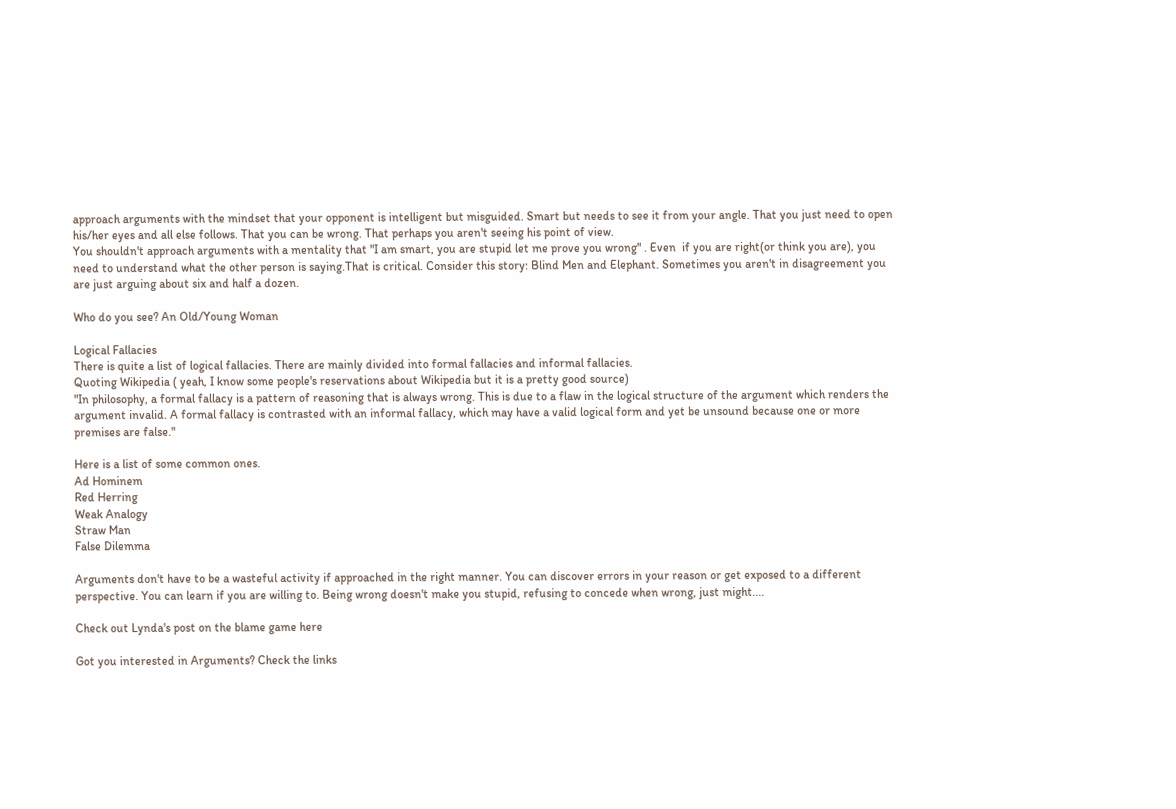approach arguments with the mindset that your opponent is intelligent but misguided. Smart but needs to see it from your angle. That you just need to open his/her eyes and all else follows. That you can be wrong. That perhaps you aren't seeing his point of view.
You shouldn't approach arguments with a mentality that "I am smart, you are stupid let me prove you wrong" . Even  if you are right(or think you are), you need to understand what the other person is saying.That is critical. Consider this story: Blind Men and Elephant. Sometimes you aren't in disagreement you are just arguing about six and half a dozen.

Who do you see? An Old/Young Woman

Logical Fallacies
There is quite a list of logical fallacies. There are mainly divided into formal fallacies and informal fallacies.
Quoting Wikipedia ( yeah, I know some people's reservations about Wikipedia but it is a pretty good source)
"In philosophy, a formal fallacy is a pattern of reasoning that is always wrong. This is due to a flaw in the logical structure of the argument which renders the argument invalid. A formal fallacy is contrasted with an informal fallacy, which may have a valid logical form and yet be unsound because one or more premises are false."

Here is a list of some common ones.
Ad Hominem
Red Herring
Weak Analogy
Straw Man
False Dilemma

Arguments don't have to be a wasteful activity if approached in the right manner. You can discover errors in your reason or get exposed to a different perspective. You can learn if you are willing to. Being wrong doesn't make you stupid, refusing to concede when wrong, just might....

Check out Lynda's post on the blame game here

Got you interested in Arguments? Check the links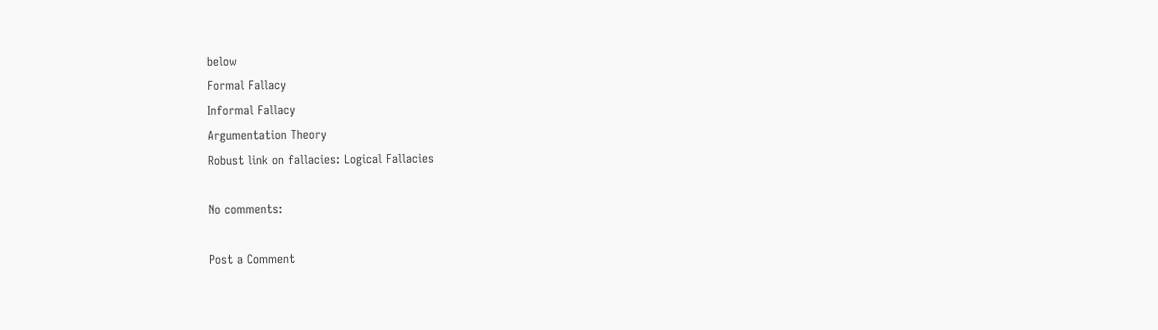below
Formal Fallacy
Informal Fallacy
Argumentation Theory
Robust link on fallacies: Logical Fallacies

No comments:

Post a Comment